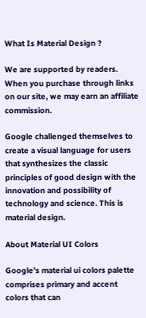What Is Material Design ?

We are supported by readers. When you purchase through links on our site, we may earn an affiliate commission.

Google challenged themselves to create a visual language for users that synthesizes the classic principles of good design with the innovation and possibility of technology and science. This is material design.

About Material UI Colors

Google’s material ui colors palette comprises primary and accent colors that can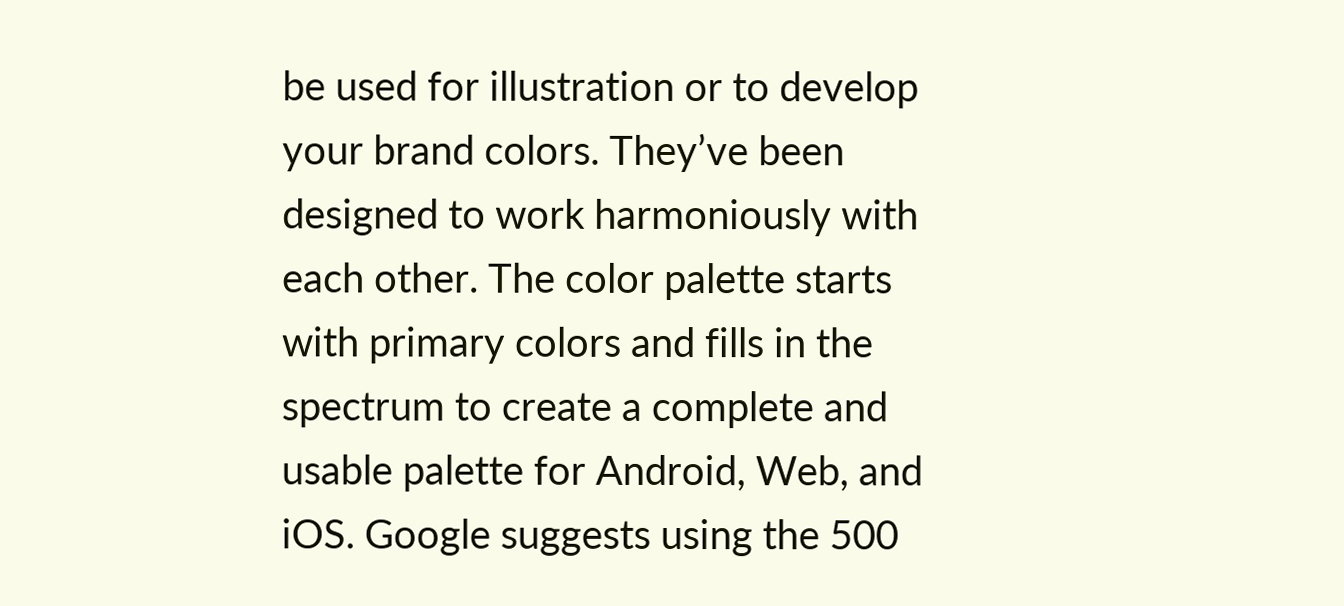be used for illustration or to develop your brand colors. They’ve been designed to work harmoniously with each other. The color palette starts with primary colors and fills in the spectrum to create a complete and usable palette for Android, Web, and iOS. Google suggests using the 500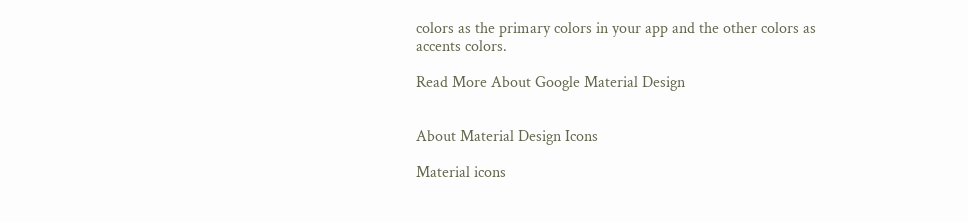colors as the primary colors in your app and the other colors as accents colors.

Read More About Google Material Design


About Material Design Icons

Material icons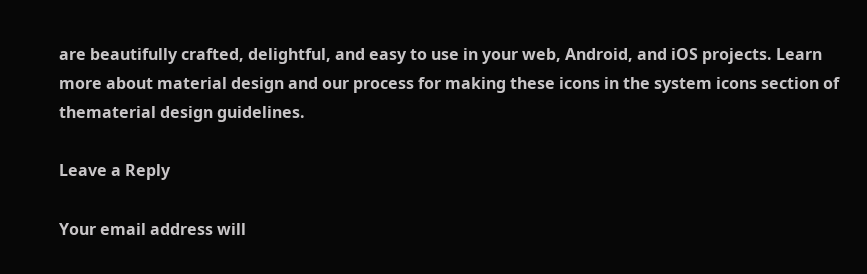are beautifully crafted, delightful, and easy to use in your web, Android, and iOS projects. Learn more about material design and our process for making these icons in the system icons section of thematerial design guidelines.

Leave a Reply

Your email address will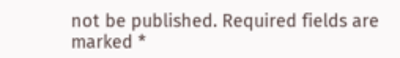not be published. Required fields are marked *